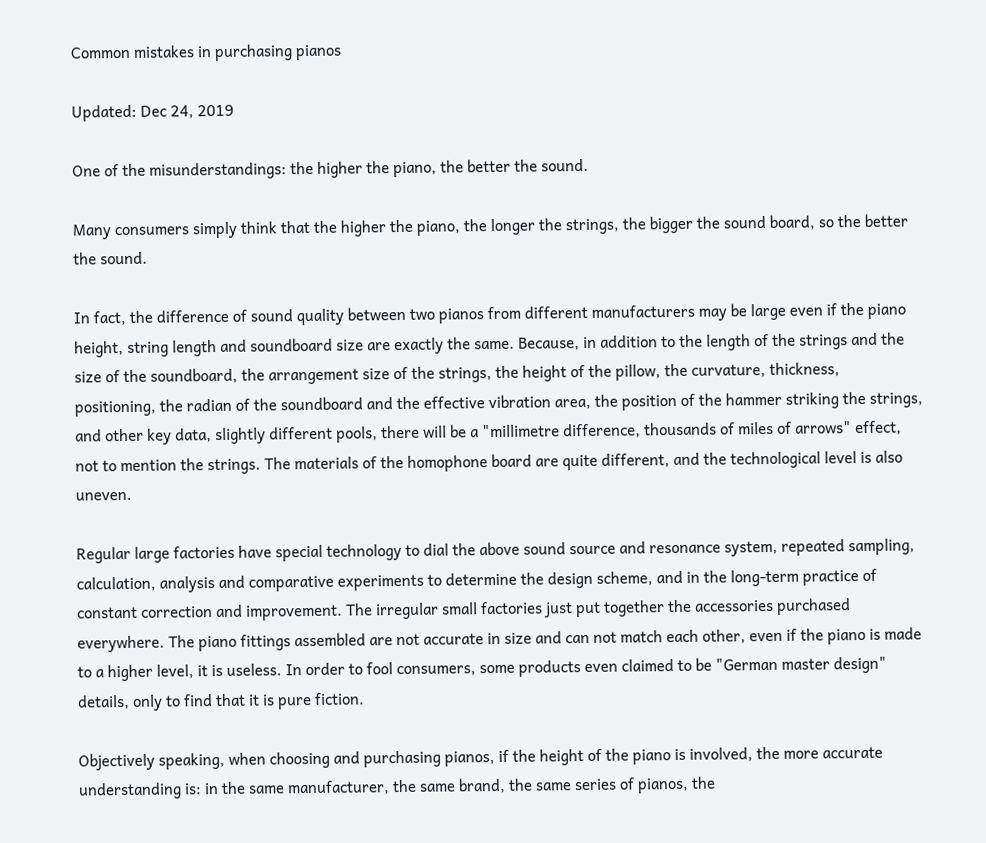Common mistakes in purchasing pianos

Updated: Dec 24, 2019

One of the misunderstandings: the higher the piano, the better the sound.

Many consumers simply think that the higher the piano, the longer the strings, the bigger the sound board, so the better the sound.

In fact, the difference of sound quality between two pianos from different manufacturers may be large even if the piano height, string length and soundboard size are exactly the same. Because, in addition to the length of the strings and the size of the soundboard, the arrangement size of the strings, the height of the pillow, the curvature, thickness, positioning, the radian of the soundboard and the effective vibration area, the position of the hammer striking the strings, and other key data, slightly different pools, there will be a "millimetre difference, thousands of miles of arrows" effect, not to mention the strings. The materials of the homophone board are quite different, and the technological level is also uneven.

Regular large factories have special technology to dial the above sound source and resonance system, repeated sampling, calculation, analysis and comparative experiments to determine the design scheme, and in the long-term practice of constant correction and improvement. The irregular small factories just put together the accessories purchased everywhere. The piano fittings assembled are not accurate in size and can not match each other, even if the piano is made to a higher level, it is useless. In order to fool consumers, some products even claimed to be "German master design" details, only to find that it is pure fiction.

Objectively speaking, when choosing and purchasing pianos, if the height of the piano is involved, the more accurate understanding is: in the same manufacturer, the same brand, the same series of pianos, the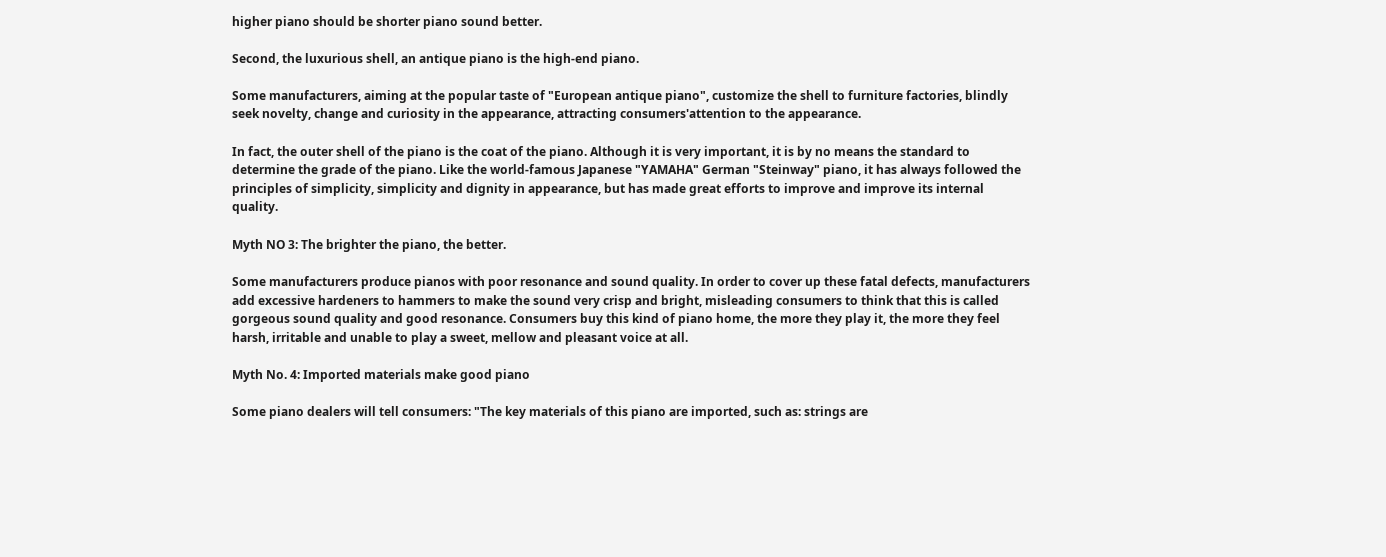higher piano should be shorter piano sound better.

Second, the luxurious shell, an antique piano is the high-end piano.

Some manufacturers, aiming at the popular taste of "European antique piano", customize the shell to furniture factories, blindly seek novelty, change and curiosity in the appearance, attracting consumers'attention to the appearance.

In fact, the outer shell of the piano is the coat of the piano. Although it is very important, it is by no means the standard to determine the grade of the piano. Like the world-famous Japanese "YAMAHA" German "Steinway" piano, it has always followed the principles of simplicity, simplicity and dignity in appearance, but has made great efforts to improve and improve its internal quality.

Myth NO 3: The brighter the piano, the better.

Some manufacturers produce pianos with poor resonance and sound quality. In order to cover up these fatal defects, manufacturers add excessive hardeners to hammers to make the sound very crisp and bright, misleading consumers to think that this is called gorgeous sound quality and good resonance. Consumers buy this kind of piano home, the more they play it, the more they feel harsh, irritable and unable to play a sweet, mellow and pleasant voice at all.

Myth No. 4: Imported materials make good piano

Some piano dealers will tell consumers: "The key materials of this piano are imported, such as: strings are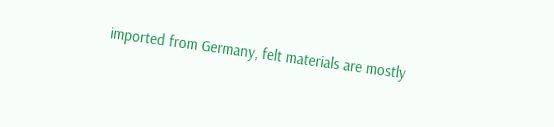imported from Germany, felt materials are mostly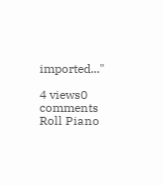imported..."

4 views0 comments
Roll Piano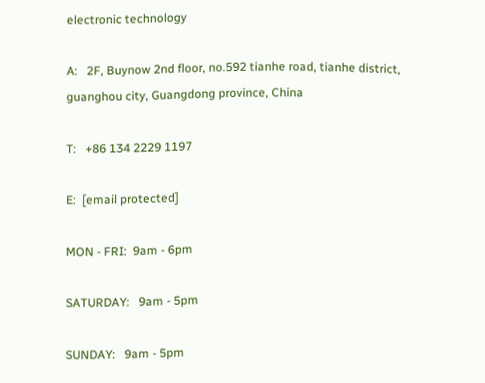electronic technology

A:   2F, Buynow 2nd floor, no.592 tianhe road, tianhe district, guanghou city, Guangdong province, China

T:   +86 134 2229 1197

E:  [email protected]

MON - FRI:  9am - 6pm

SATURDAY:   9am - 5pm

SUNDAY:   9am - 5pm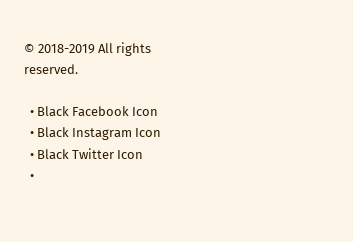© 2018-2019 All rights reserved.

  • Black Facebook Icon
  • Black Instagram Icon
  • Black Twitter Icon
  •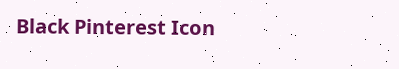Black Pinterest Icon